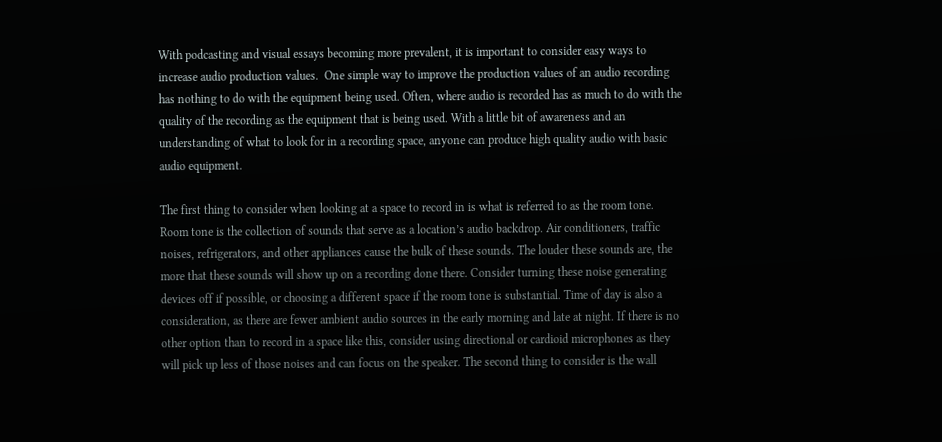With podcasting and visual essays becoming more prevalent, it is important to consider easy ways to increase audio production values.  One simple way to improve the production values of an audio recording has nothing to do with the equipment being used. Often, where audio is recorded has as much to do with the quality of the recording as the equipment that is being used. With a little bit of awareness and an understanding of what to look for in a recording space, anyone can produce high quality audio with basic audio equipment.

The first thing to consider when looking at a space to record in is what is referred to as the room tone. Room tone is the collection of sounds that serve as a location’s audio backdrop. Air conditioners, traffic noises, refrigerators, and other appliances cause the bulk of these sounds. The louder these sounds are, the more that these sounds will show up on a recording done there. Consider turning these noise generating devices off if possible, or choosing a different space if the room tone is substantial. Time of day is also a consideration, as there are fewer ambient audio sources in the early morning and late at night. If there is no other option than to record in a space like this, consider using directional or cardioid microphones as they will pick up less of those noises and can focus on the speaker. The second thing to consider is the wall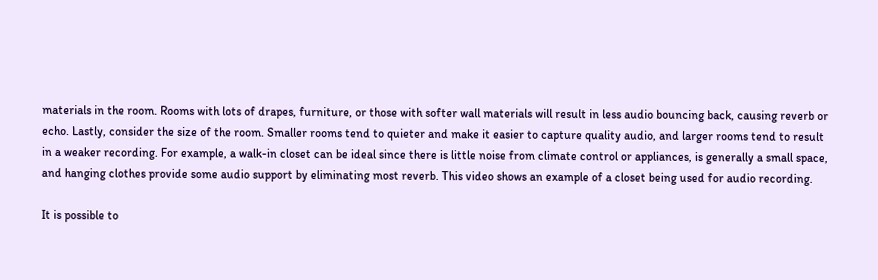materials in the room. Rooms with lots of drapes, furniture, or those with softer wall materials will result in less audio bouncing back, causing reverb or echo. Lastly, consider the size of the room. Smaller rooms tend to quieter and make it easier to capture quality audio, and larger rooms tend to result in a weaker recording. For example, a walk-in closet can be ideal since there is little noise from climate control or appliances, is generally a small space, and hanging clothes provide some audio support by eliminating most reverb. This video shows an example of a closet being used for audio recording.

It is possible to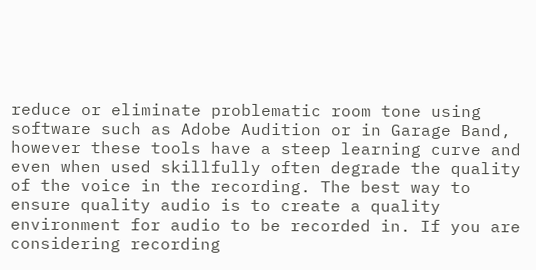reduce or eliminate problematic room tone using software such as Adobe Audition or in Garage Band, however these tools have a steep learning curve and even when used skillfully often degrade the quality of the voice in the recording. The best way to ensure quality audio is to create a quality environment for audio to be recorded in. If you are considering recording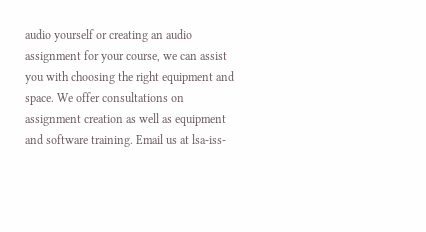audio yourself or creating an audio assignment for your course, we can assist you with choosing the right equipment and space. We offer consultations on assignment creation as well as equipment and software training. Email us at lsa-iss-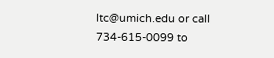ltc@umich.edu or call 734-615-0099 to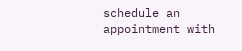schedule an appointment with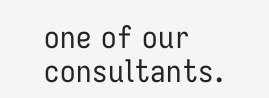one of our consultants.